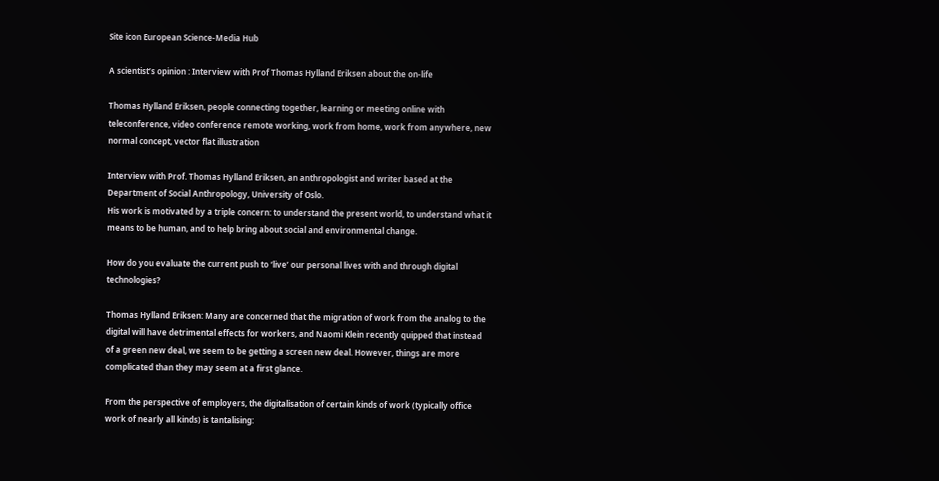Site icon European Science-Media Hub

A scientist’s opinion : Interview with Prof Thomas Hylland Eriksen about the on-life

Thomas Hylland Eriksen, people connecting together, learning or meeting online with teleconference, video conference remote working, work from home, work from anywhere, new normal concept, vector flat illustration

Interview with Prof. Thomas Hylland Eriksen, an anthropologist and writer based at the Department of Social Anthropology, University of Oslo.
His work is motivated by a triple concern: to understand the present world, to understand what it means to be human, and to help bring about social and environmental change.

How do you evaluate the current push to ‘live’ our personal lives with and through digital technologies?

Thomas Hylland Eriksen: Many are concerned that the migration of work from the analog to the digital will have detrimental effects for workers, and Naomi Klein recently quipped that instead of a green new deal, we seem to be getting a screen new deal. However, things are more complicated than they may seem at a first glance.

From the perspective of employers, the digitalisation of certain kinds of work (typically office work of nearly all kinds) is tantalising: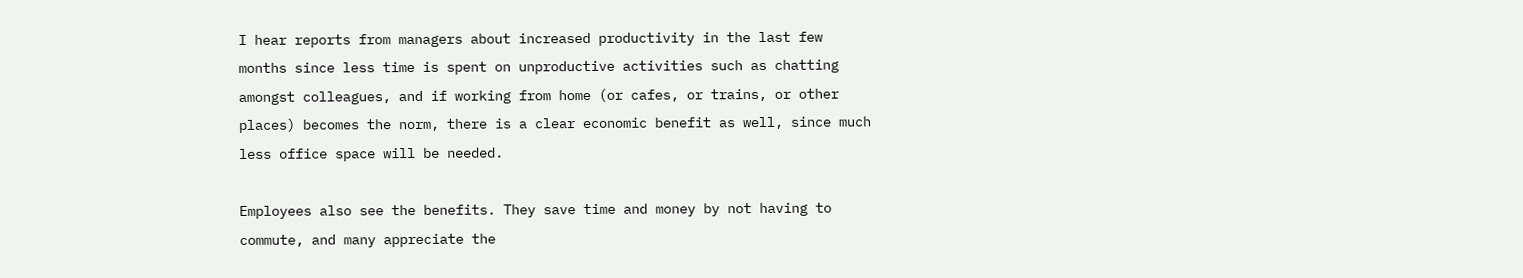I hear reports from managers about increased productivity in the last few months since less time is spent on unproductive activities such as chatting amongst colleagues, and if working from home (or cafes, or trains, or other places) becomes the norm, there is a clear economic benefit as well, since much less office space will be needed.

Employees also see the benefits. They save time and money by not having to commute, and many appreciate the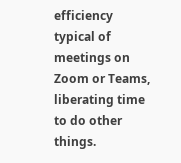efficiency typical of meetings on Zoom or Teams, liberating time to do other things.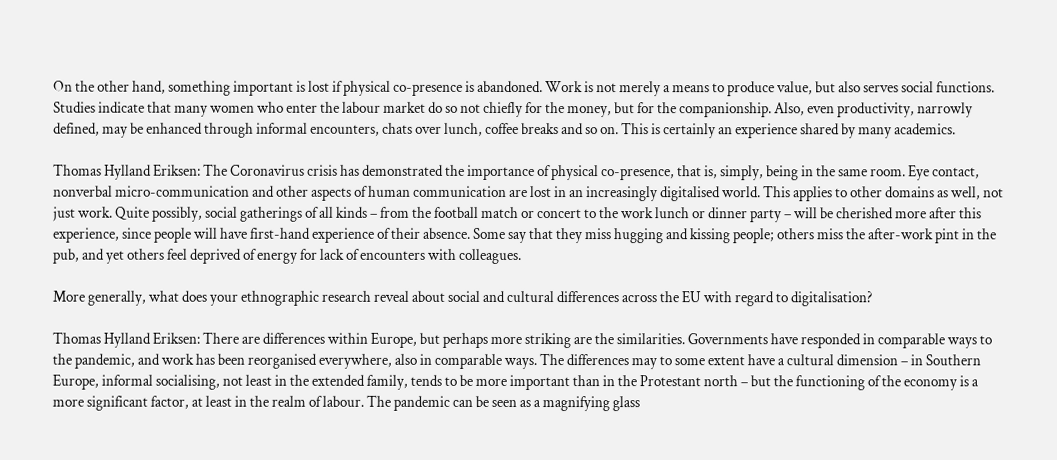On the other hand, something important is lost if physical co-presence is abandoned. Work is not merely a means to produce value, but also serves social functions. Studies indicate that many women who enter the labour market do so not chiefly for the money, but for the companionship. Also, even productivity, narrowly defined, may be enhanced through informal encounters, chats over lunch, coffee breaks and so on. This is certainly an experience shared by many academics.

Thomas Hylland Eriksen: The Coronavirus crisis has demonstrated the importance of physical co-presence, that is, simply, being in the same room. Eye contact, nonverbal micro-communication and other aspects of human communication are lost in an increasingly digitalised world. This applies to other domains as well, not just work. Quite possibly, social gatherings of all kinds – from the football match or concert to the work lunch or dinner party – will be cherished more after this experience, since people will have first-hand experience of their absence. Some say that they miss hugging and kissing people; others miss the after-work pint in the pub, and yet others feel deprived of energy for lack of encounters with colleagues.

More generally, what does your ethnographic research reveal about social and cultural differences across the EU with regard to digitalisation?

Thomas Hylland Eriksen: There are differences within Europe, but perhaps more striking are the similarities. Governments have responded in comparable ways to the pandemic, and work has been reorganised everywhere, also in comparable ways. The differences may to some extent have a cultural dimension – in Southern Europe, informal socialising, not least in the extended family, tends to be more important than in the Protestant north – but the functioning of the economy is a more significant factor, at least in the realm of labour. The pandemic can be seen as a magnifying glass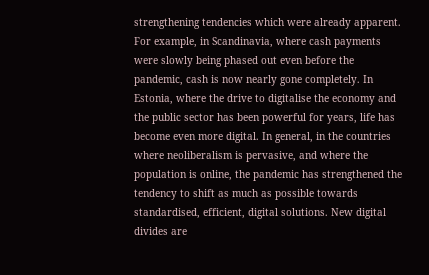strengthening tendencies which were already apparent. For example, in Scandinavia, where cash payments were slowly being phased out even before the pandemic, cash is now nearly gone completely. In Estonia, where the drive to digitalise the economy and the public sector has been powerful for years, life has become even more digital. In general, in the countries where neoliberalism is pervasive, and where the population is online, the pandemic has strengthened the tendency to shift as much as possible towards standardised, efficient, digital solutions. New digital divides are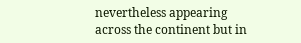nevertheless appearing across the continent but in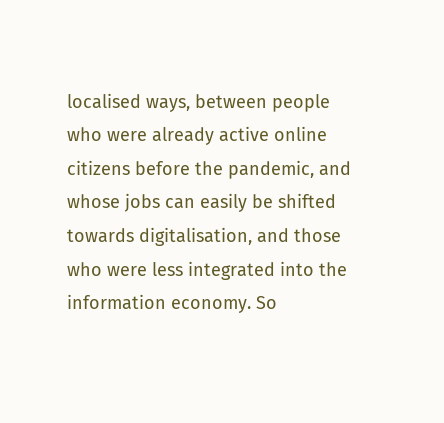localised ways, between people who were already active online citizens before the pandemic, and whose jobs can easily be shifted towards digitalisation, and those who were less integrated into the information economy. So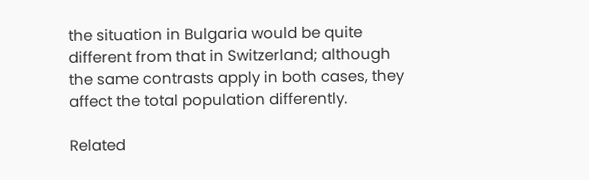the situation in Bulgaria would be quite different from that in Switzerland; although the same contrasts apply in both cases, they affect the total population differently.

Related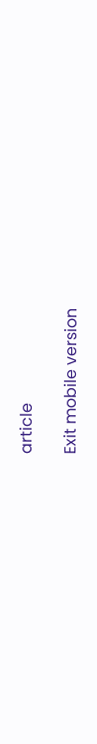article

Exit mobile version